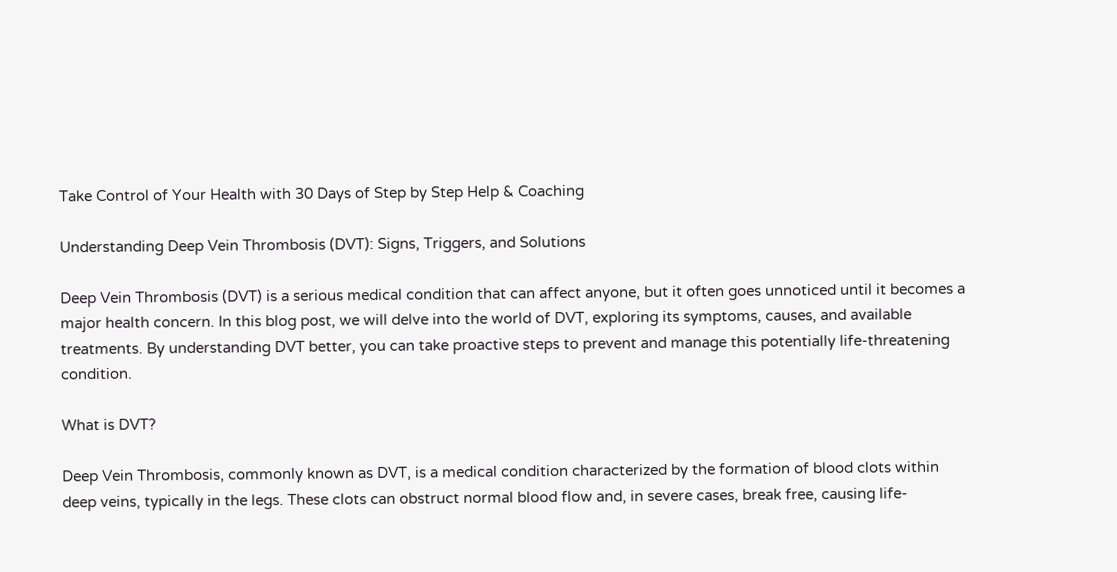Take Control of Your Health with 30 Days of Step by Step Help & Coaching

Understanding Deep Vein Thrombosis (DVT): Signs, Triggers, and Solutions

Deep Vein Thrombosis (DVT) is a serious medical condition that can affect anyone, but it often goes unnoticed until it becomes a major health concern. In this blog post, we will delve into the world of DVT, exploring its symptoms, causes, and available treatments. By understanding DVT better, you can take proactive steps to prevent and manage this potentially life-threatening condition.

What is DVT?

Deep Vein Thrombosis, commonly known as DVT, is a medical condition characterized by the formation of blood clots within deep veins, typically in the legs. These clots can obstruct normal blood flow and, in severe cases, break free, causing life-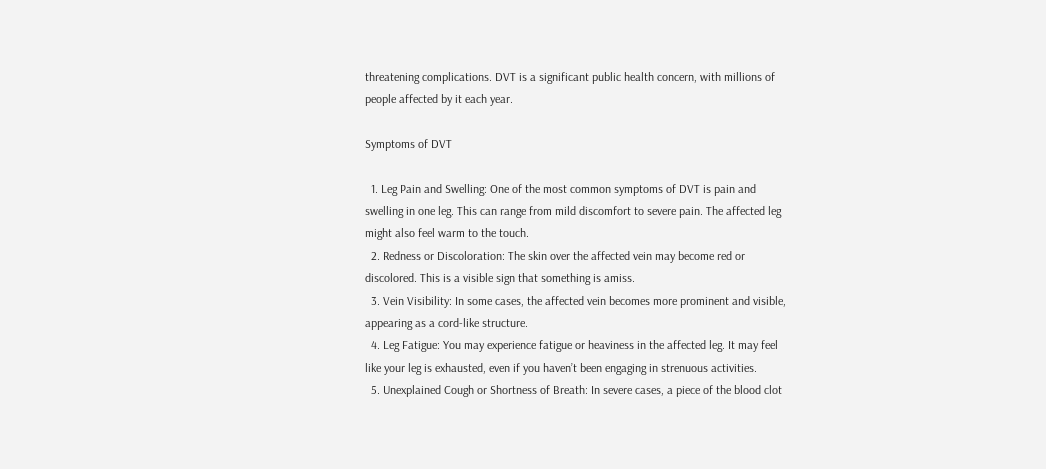threatening complications. DVT is a significant public health concern, with millions of people affected by it each year.

Symptoms of DVT

  1. Leg Pain and Swelling: One of the most common symptoms of DVT is pain and swelling in one leg. This can range from mild discomfort to severe pain. The affected leg might also feel warm to the touch.
  2. Redness or Discoloration: The skin over the affected vein may become red or discolored. This is a visible sign that something is amiss.
  3. Vein Visibility: In some cases, the affected vein becomes more prominent and visible, appearing as a cord-like structure.
  4. Leg Fatigue: You may experience fatigue or heaviness in the affected leg. It may feel like your leg is exhausted, even if you haven’t been engaging in strenuous activities.
  5. Unexplained Cough or Shortness of Breath: In severe cases, a piece of the blood clot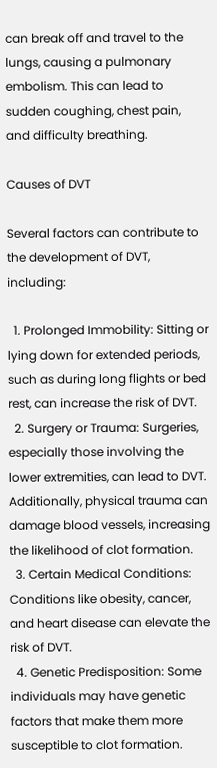can break off and travel to the lungs, causing a pulmonary embolism. This can lead to sudden coughing, chest pain, and difficulty breathing.

Causes of DVT

Several factors can contribute to the development of DVT, including:

  1. Prolonged Immobility: Sitting or lying down for extended periods, such as during long flights or bed rest, can increase the risk of DVT.
  2. Surgery or Trauma: Surgeries, especially those involving the lower extremities, can lead to DVT. Additionally, physical trauma can damage blood vessels, increasing the likelihood of clot formation.
  3. Certain Medical Conditions: Conditions like obesity, cancer, and heart disease can elevate the risk of DVT.
  4. Genetic Predisposition: Some individuals may have genetic factors that make them more susceptible to clot formation.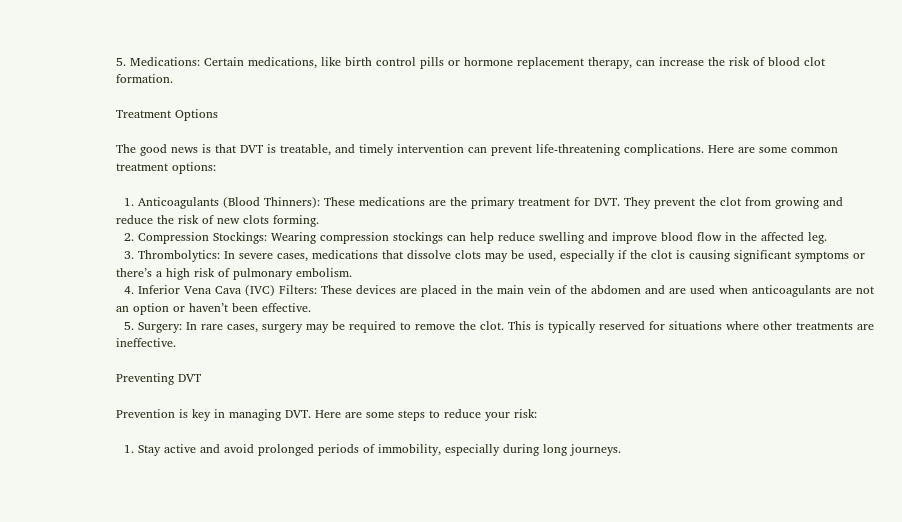5. Medications: Certain medications, like birth control pills or hormone replacement therapy, can increase the risk of blood clot formation.

Treatment Options

The good news is that DVT is treatable, and timely intervention can prevent life-threatening complications. Here are some common treatment options:

  1. Anticoagulants (Blood Thinners): These medications are the primary treatment for DVT. They prevent the clot from growing and reduce the risk of new clots forming.
  2. Compression Stockings: Wearing compression stockings can help reduce swelling and improve blood flow in the affected leg.
  3. Thrombolytics: In severe cases, medications that dissolve clots may be used, especially if the clot is causing significant symptoms or there’s a high risk of pulmonary embolism.
  4. Inferior Vena Cava (IVC) Filters: These devices are placed in the main vein of the abdomen and are used when anticoagulants are not an option or haven’t been effective.
  5. Surgery: In rare cases, surgery may be required to remove the clot. This is typically reserved for situations where other treatments are ineffective.

Preventing DVT

Prevention is key in managing DVT. Here are some steps to reduce your risk:

  1. Stay active and avoid prolonged periods of immobility, especially during long journeys.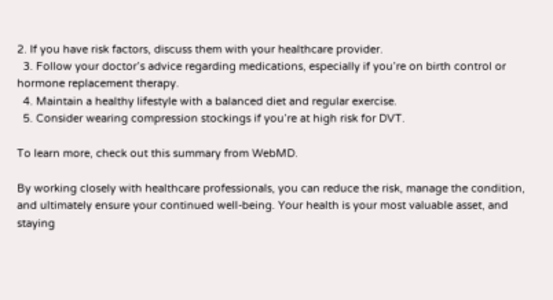2. If you have risk factors, discuss them with your healthcare provider.
  3. Follow your doctor’s advice regarding medications, especially if you’re on birth control or hormone replacement therapy.
  4. Maintain a healthy lifestyle with a balanced diet and regular exercise.
  5. Consider wearing compression stockings if you’re at high risk for DVT.

To learn more, check out this summary from WebMD.

By working closely with healthcare professionals, you can reduce the risk, manage the condition, and ultimately ensure your continued well-being. Your health is your most valuable asset, and staying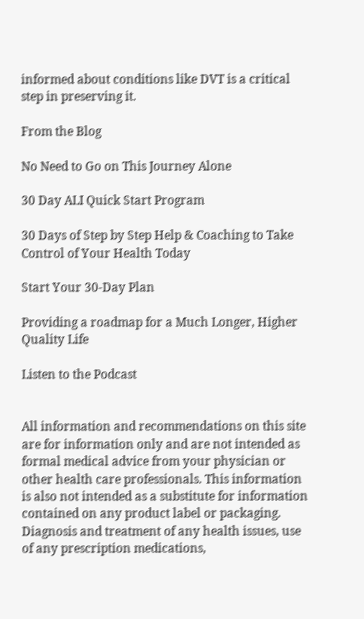informed about conditions like DVT is a critical step in preserving it.

From the Blog

No Need to Go on This Journey Alone

30 Day ALI Quick Start Program

30 Days of Step by Step Help & Coaching to Take Control of Your Health Today

Start Your 30-Day Plan

Providing a roadmap for a Much Longer, Higher Quality Life

Listen to the Podcast


All information and recommendations on this site are for information only and are not intended as formal medical advice from your physician or other health care professionals. This information is also not intended as a substitute for information contained on any product label or packaging. Diagnosis and treatment of any health issues, use of any prescription medications,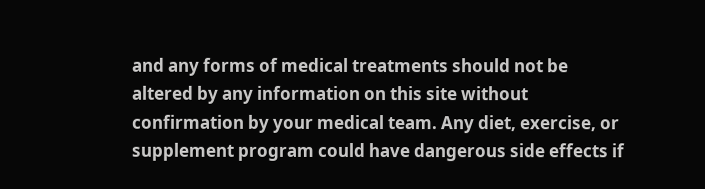and any forms of medical treatments should not be altered by any information on this site without confirmation by your medical team. Any diet, exercise, or supplement program could have dangerous side effects if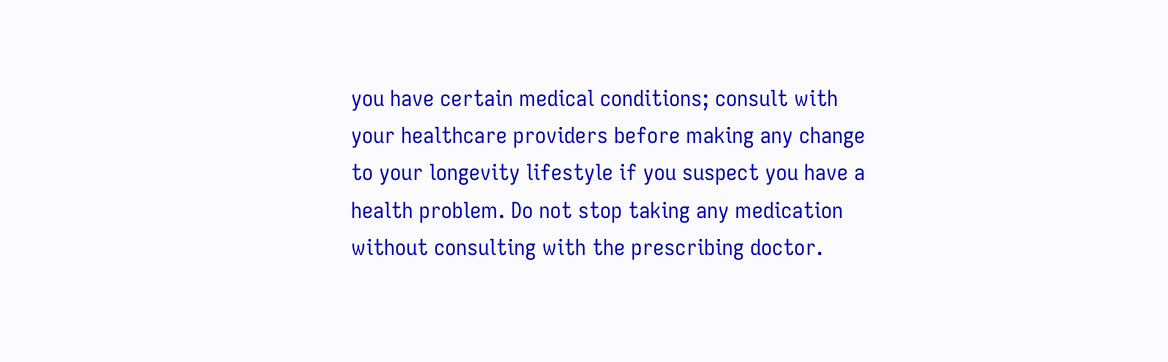you have certain medical conditions; consult with your healthcare providers before making any change to your longevity lifestyle if you suspect you have a health problem. Do not stop taking any medication without consulting with the prescribing doctor.